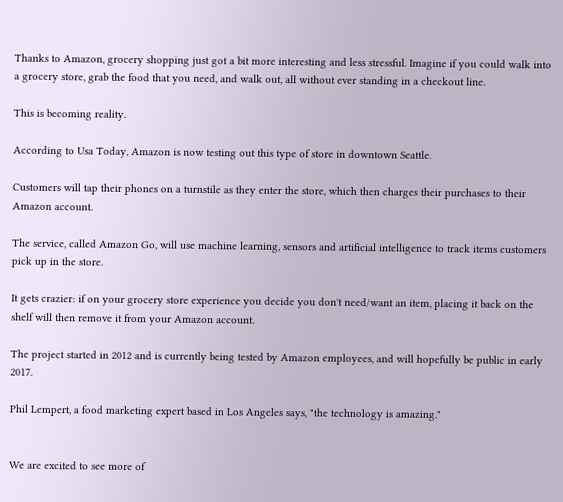Thanks to Amazon, grocery shopping just got a bit more interesting and less stressful. Imagine if you could walk into a grocery store, grab the food that you need, and walk out, all without ever standing in a checkout line.

This is becoming reality.

According to Usa Today, Amazon is now testing out this type of store in downtown Seattle.

Customers will tap their phones on a turnstile as they enter the store, which then charges their purchases to their Amazon account.

The service, called Amazon Go, will use machine learning, sensors and artificial intelligence to track items customers pick up in the store.

It gets crazier: if on your grocery store experience you decide you don't need/want an item, placing it back on the shelf will then remove it from your Amazon account.

The project started in 2012 and is currently being tested by Amazon employees, and will hopefully be public in early 2017.

Phil Lempert, a food marketing expert based in Los Angeles says, "the technology is amazing."


We are excited to see more of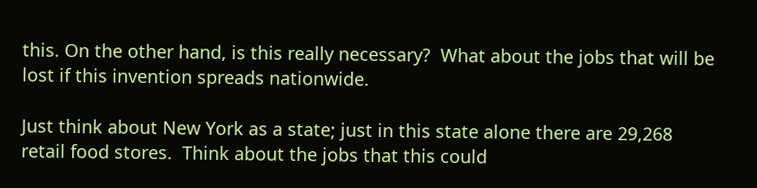this. On the other hand, is this really necessary?  What about the jobs that will be lost if this invention spreads nationwide.

Just think about New York as a state; just in this state alone there are 29,268 retail food stores.  Think about the jobs that this could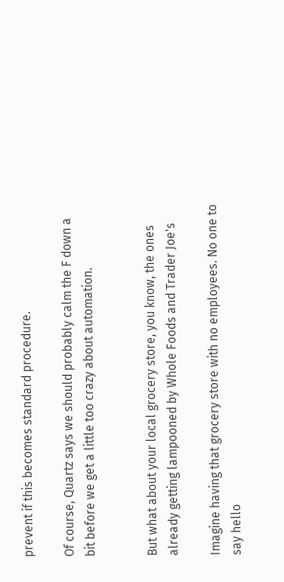prevent if this becomes standard procedure.

Of course, Quartz says we should probably calm the F down a bit before we get a little too crazy about automation.


But what about your local grocery store, you know, the ones already getting lampooned by Whole Foods and Trader Joe's

Imagine having that grocery store with no employees. No one to say hello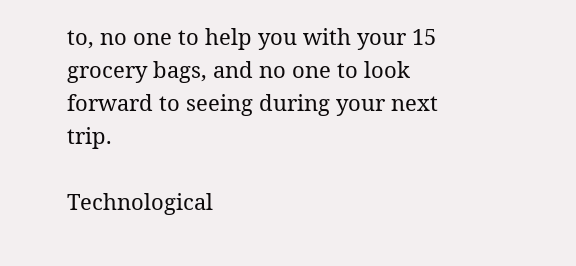to, no one to help you with your 15 grocery bags, and no one to look forward to seeing during your next trip.

Technological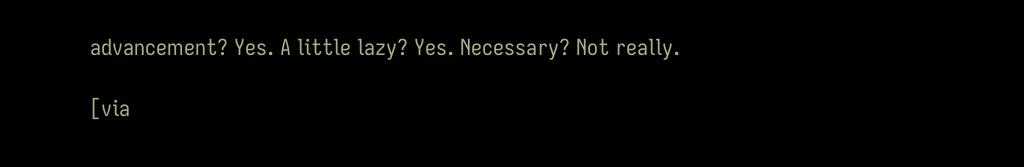advancement? Yes. A little lazy? Yes. Necessary? Not really.

[via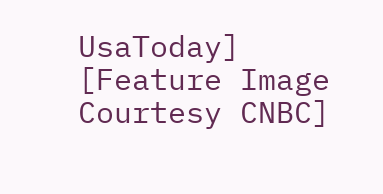UsaToday] [Feature Image Courtesy CNBC]